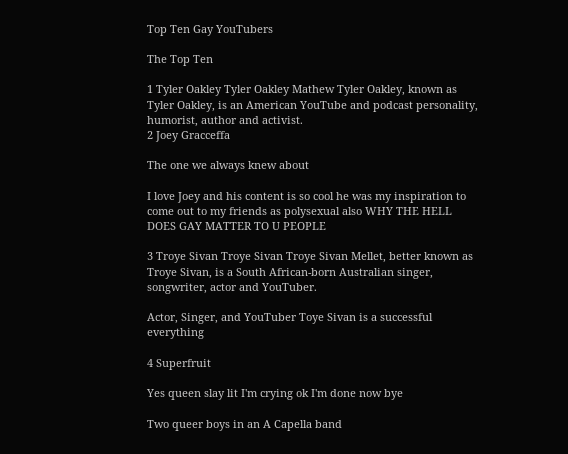Top Ten Gay YouTubers

The Top Ten

1 Tyler Oakley Tyler Oakley Mathew Tyler Oakley, known as Tyler Oakley, is an American YouTube and podcast personality, humorist, author and activist.
2 Joey Gracceffa

The one we always knew about

I love Joey and his content is so cool he was my inspiration to come out to my friends as polysexual also WHY THE HELL DOES GAY MATTER TO U PEOPLE

3 Troye Sivan Troye Sivan Troye Sivan Mellet, better known as Troye Sivan, is a South African-born Australian singer, songwriter, actor and YouTuber.

Actor, Singer, and YouTuber Toye Sivan is a successful everything

4 Superfruit

Yes queen slay lit I'm crying ok I'm done now bye

Two queer boys in an A Capella band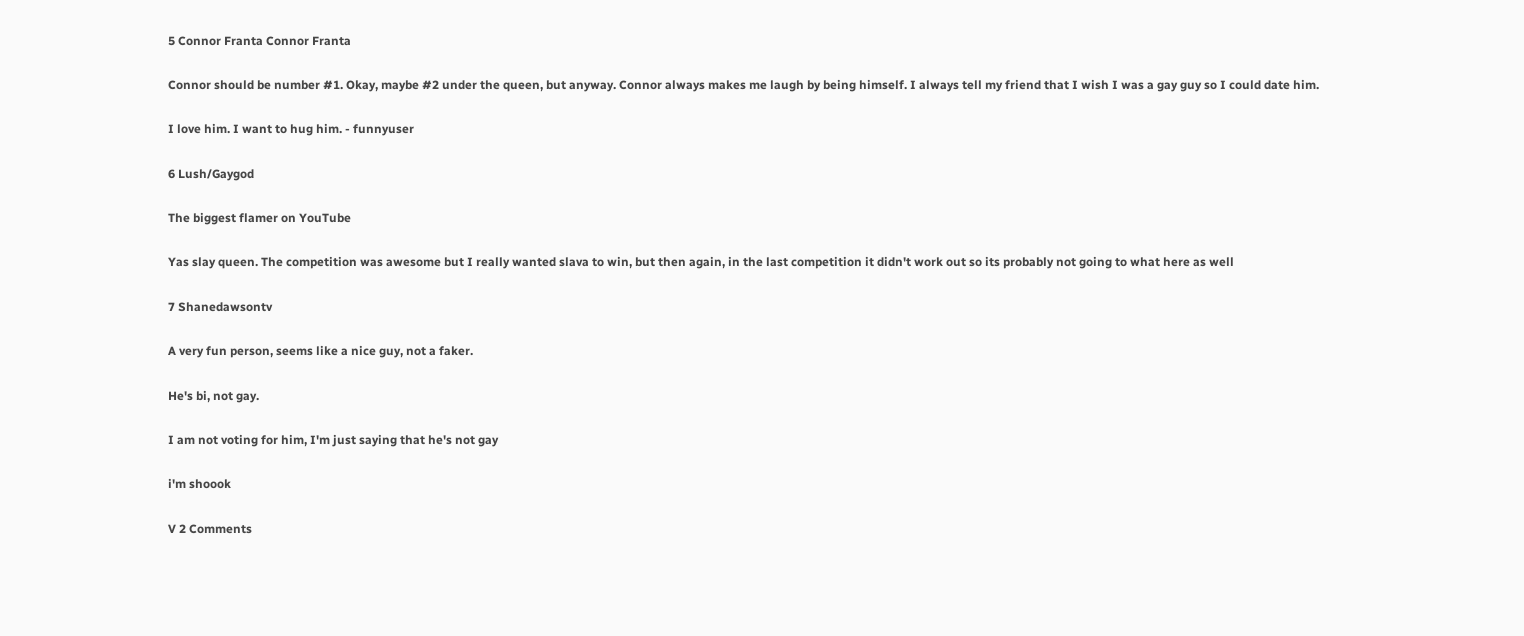5 Connor Franta Connor Franta

Connor should be number #1. Okay, maybe #2 under the queen, but anyway. Connor always makes me laugh by being himself. I always tell my friend that I wish I was a gay guy so I could date him.

I love him. I want to hug him. - funnyuser

6 Lush/Gaygod

The biggest flamer on YouTube

Yas slay queen. The competition was awesome but I really wanted slava to win, but then again, in the last competition it didn't work out so its probably not going to what here as well

7 Shanedawsontv

A very fun person, seems like a nice guy, not a faker.

He's bi, not gay.

I am not voting for him, I'm just saying that he's not gay

i'm shoook

V 2 Comments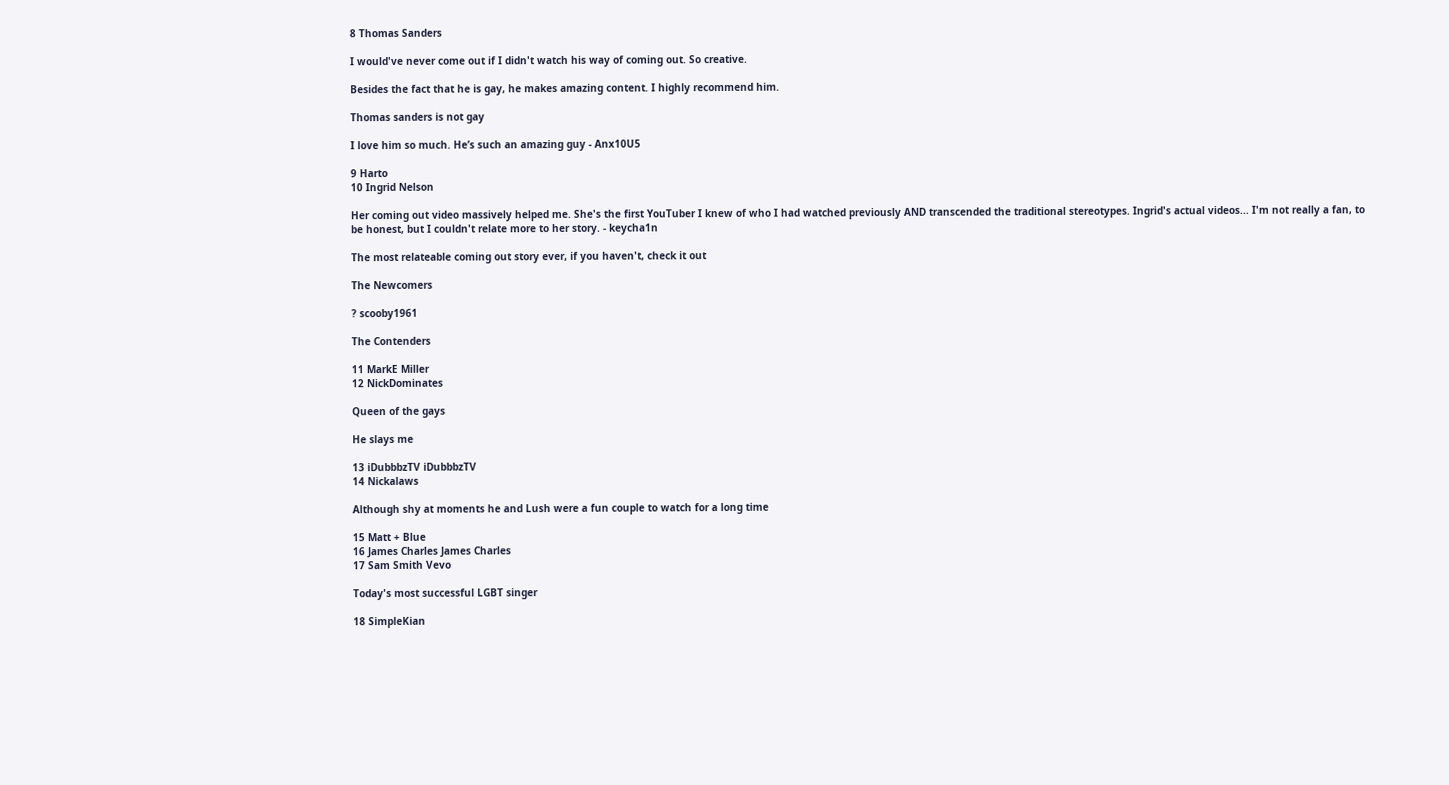8 Thomas Sanders

I would've never come out if I didn't watch his way of coming out. So creative.

Besides the fact that he is gay, he makes amazing content. I highly recommend him.

Thomas sanders is not gay

I love him so much. He’s such an amazing guy - Anx10U5

9 Harto
10 Ingrid Nelson

Her coming out video massively helped me. She's the first YouTuber I knew of who I had watched previously AND transcended the traditional stereotypes. Ingrid's actual videos... I'm not really a fan, to be honest, but I couldn't relate more to her story. - keycha1n

The most relateable coming out story ever, if you haven't, check it out

The Newcomers

? scooby1961

The Contenders

11 MarkE Miller
12 NickDominates

Queen of the gays

He slays me

13 iDubbbzTV iDubbbzTV
14 Nickalaws

Although shy at moments he and Lush were a fun couple to watch for a long time

15 Matt + Blue
16 James Charles James Charles
17 Sam Smith Vevo

Today's most successful LGBT singer

18 SimpleKian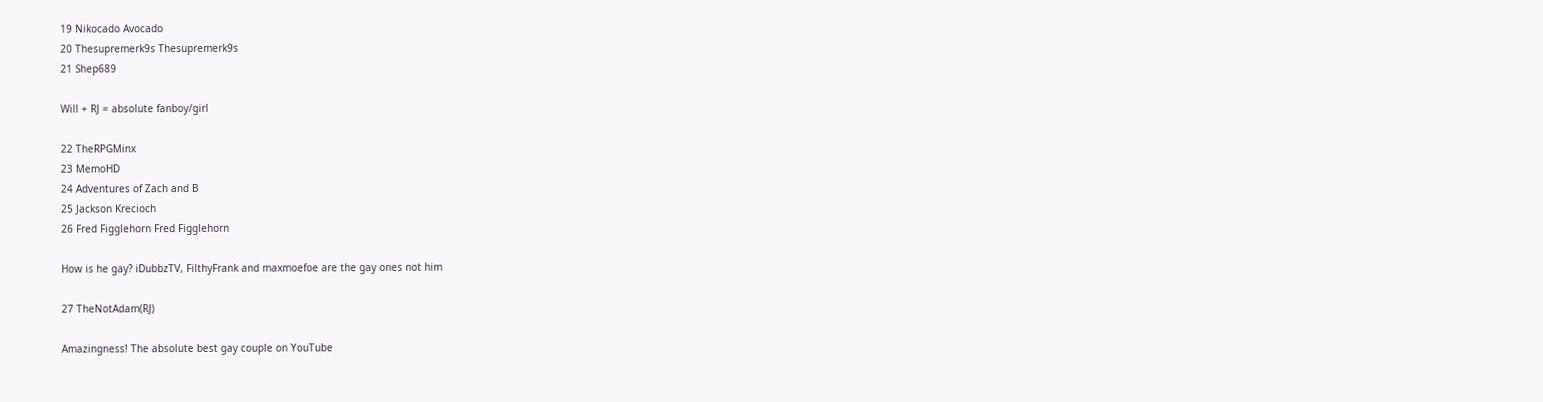19 Nikocado Avocado
20 Thesupremerk9s Thesupremerk9s
21 Shep689

Will + RJ = absolute fanboy/girl

22 TheRPGMinx
23 MemoHD
24 Adventures of Zach and B
25 Jackson Krecioch
26 Fred Figglehorn Fred Figglehorn

How is he gay? iDubbzTV, FilthyFrank and maxmoefoe are the gay ones not him

27 TheNotAdam(RJ)

Amazingness! The absolute best gay couple on YouTube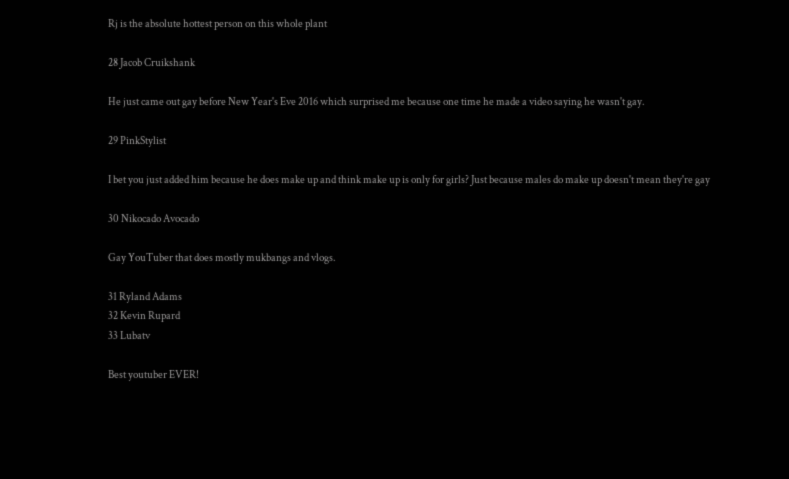Rj is the absolute hottest person on this whole plant

28 Jacob Cruikshank

He just came out gay before New Year's Eve 2016 which surprised me because one time he made a video saying he wasn't gay.

29 PinkStylist

I bet you just added him because he does make up and think make up is only for girls? Just because males do make up doesn't mean they're gay

30 Nikocado Avocado

Gay YouTuber that does mostly mukbangs and vlogs.

31 Ryland Adams
32 Kevin Rupard
33 Lubatv

Best youtuber EVER!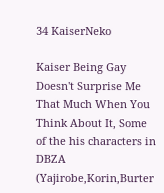34 KaiserNeko

Kaiser Being Gay Doesn't Surprise Me That Much When You Think About It, Some of the his characters in DBZA (Yajirobe,Korin,Burter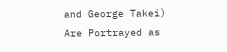and George Takei) Are Portrayed as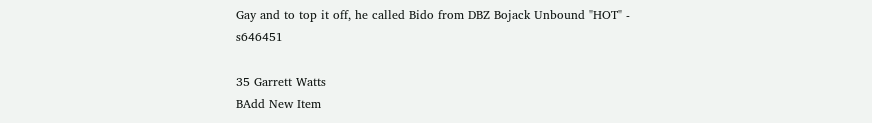Gay and to top it off, he called Bido from DBZ Bojack Unbound "HOT" - s646451

35 Garrett Watts
BAdd New Item